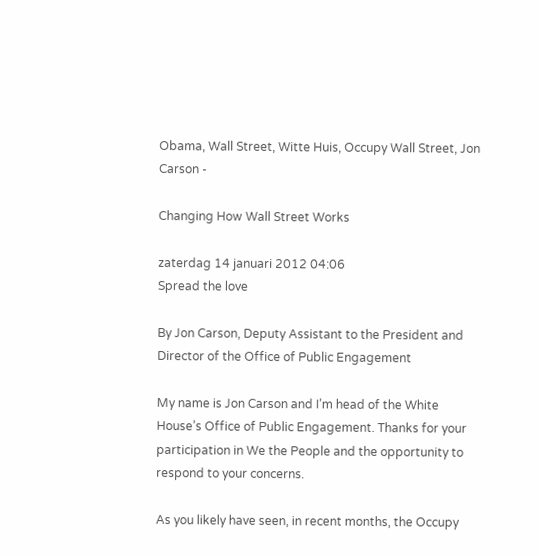Obama, Wall Street, Witte Huis, Occupy Wall Street, Jon Carson -

Changing How Wall Street Works

zaterdag 14 januari 2012 04:06
Spread the love

By Jon Carson, Deputy Assistant to the President and Director of the Office of Public Engagement

My name is Jon Carson and I’m head of the White House’s Office of Public Engagement. Thanks for your participation in We the People and the opportunity to respond to your concerns.

As you likely have seen, in recent months, the Occupy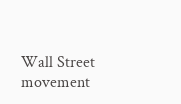Wall Street movement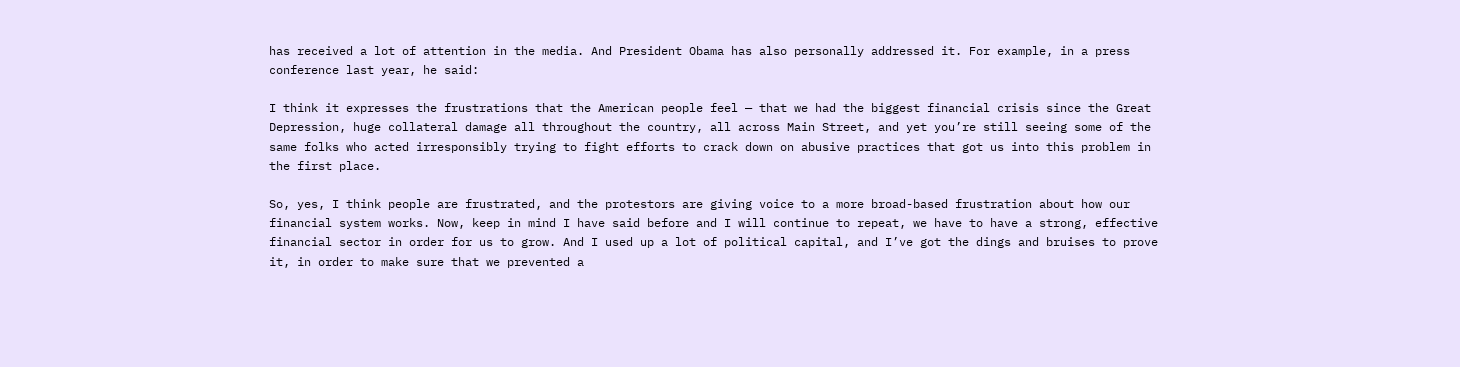has received a lot of attention in the media. And President Obama has also personally addressed it. For example, in a press conference last year, he said:

I think it expresses the frustrations that the American people feel — that we had the biggest financial crisis since the Great Depression, huge collateral damage all throughout the country, all across Main Street, and yet you’re still seeing some of the same folks who acted irresponsibly trying to fight efforts to crack down on abusive practices that got us into this problem in the first place.

So, yes, I think people are frustrated, and the protestors are giving voice to a more broad-based frustration about how our financial system works. Now, keep in mind I have said before and I will continue to repeat, we have to have a strong, effective financial sector in order for us to grow. And I used up a lot of political capital, and I’ve got the dings and bruises to prove it, in order to make sure that we prevented a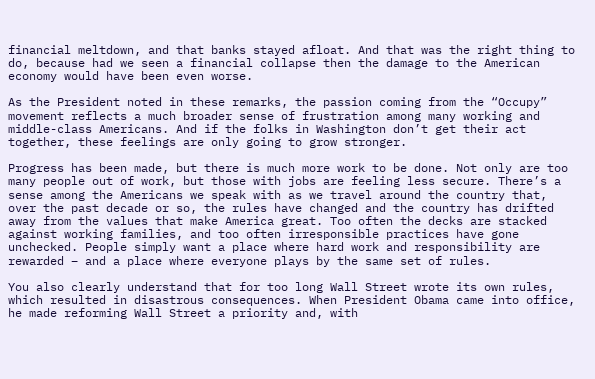financial meltdown, and that banks stayed afloat. And that was the right thing to do, because had we seen a financial collapse then the damage to the American economy would have been even worse.

As the President noted in these remarks, the passion coming from the “Occupy” movement reflects a much broader sense of frustration among many working and middle-class Americans. And if the folks in Washington don’t get their act together, these feelings are only going to grow stronger.

Progress has been made, but there is much more work to be done. Not only are too many people out of work, but those with jobs are feeling less secure. There’s a sense among the Americans we speak with as we travel around the country that, over the past decade or so, the rules have changed and the country has drifted away from the values that make America great. Too often the decks are stacked against working families, and too often irresponsible practices have gone unchecked. People simply want a place where hard work and responsibility are rewarded – and a place where everyone plays by the same set of rules.

You also clearly understand that for too long Wall Street wrote its own rules, which resulted in disastrous consequences. When President Obama came into office, he made reforming Wall Street a priority and, with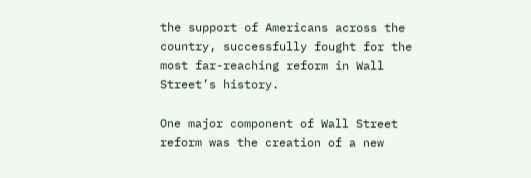the support of Americans across the country, successfully fought for the most far-reaching reform in Wall Street’s history.

One major component of Wall Street reform was the creation of a new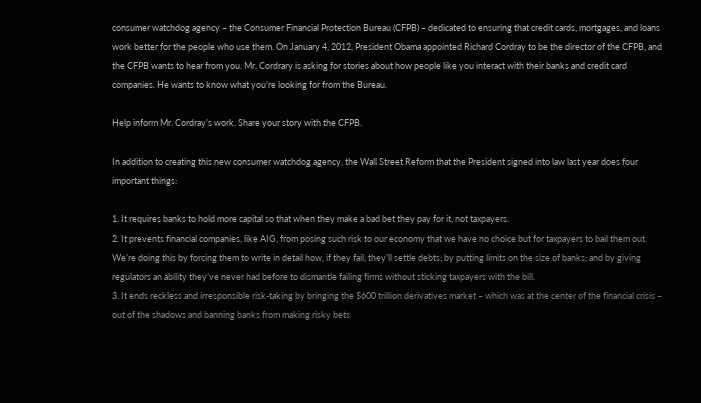consumer watchdog agency – the Consumer Financial Protection Bureau (CFPB) – dedicated to ensuring that credit cards, mortgages, and loans work better for the people who use them. On January 4, 2012, President Obama appointed Richard Cordray to be the director of the CFPB, and the CFPB wants to hear from you. Mr. Cordrary is asking for stories about how people like you interact with their banks and credit card companies. He wants to know what you’re looking for from the Bureau.

Help inform Mr. Cordray’s work. Share your story with the CFPB.

In addition to creating this new consumer watchdog agency, the Wall Street Reform that the President signed into law last year does four important things:

1. It requires banks to hold more capital so that when they make a bad bet they pay for it, not taxpayers.
2. It prevents financial companies, like AIG, from posing such risk to our economy that we have no choice but for taxpayers to bail them out. We’re doing this by forcing them to write in detail how, if they fail, they’ll settle debts; by putting limits on the size of banks; and by giving regulators an ability they’ve never had before to dismantle failing firms without sticking taxpayers with the bill.
3. It ends reckless and irresponsible risk-taking by bringing the $600 trillion derivatives market – which was at the center of the financial crisis – out of the shadows and banning banks from making risky bets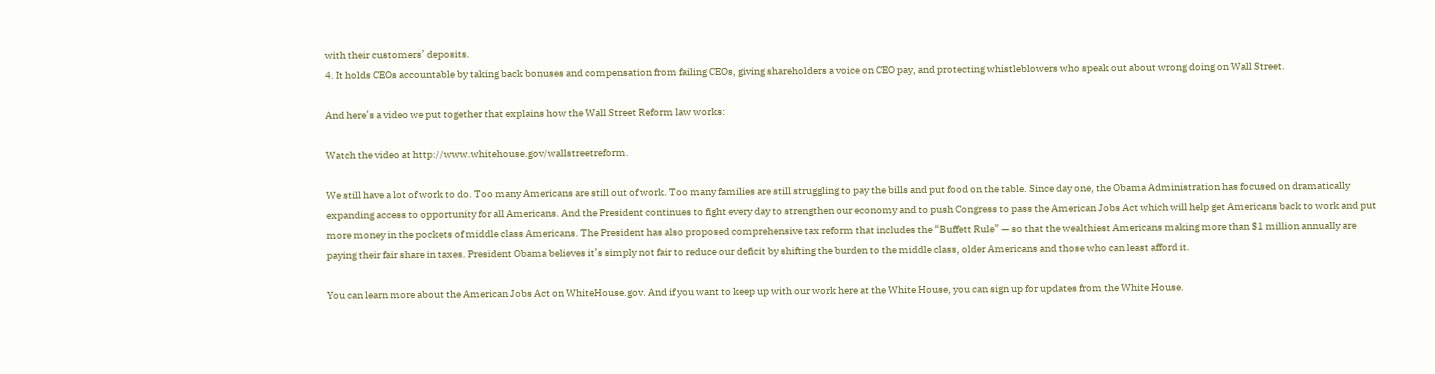with their customers’ deposits.
4. It holds CEOs accountable by taking back bonuses and compensation from failing CEOs, giving shareholders a voice on CEO pay, and protecting whistleblowers who speak out about wrong doing on Wall Street.

And here’s a video we put together that explains how the Wall Street Reform law works:

Watch the video at http://www.whitehouse.gov/wallstreetreform.

We still have a lot of work to do. Too many Americans are still out of work. Too many families are still struggling to pay the bills and put food on the table. Since day one, the Obama Administration has focused on dramatically expanding access to opportunity for all Americans. And the President continues to fight every day to strengthen our economy and to push Congress to pass the American Jobs Act which will help get Americans back to work and put more money in the pockets of middle class Americans. The President has also proposed comprehensive tax reform that includes the “Buffett Rule” — so that the wealthiest Americans making more than $1 million annually are paying their fair share in taxes. President Obama believes it’s simply not fair to reduce our deficit by shifting the burden to the middle class, older Americans and those who can least afford it.

You can learn more about the American Jobs Act on WhiteHouse.gov. And if you want to keep up with our work here at the White House, you can sign up for updates from the White House.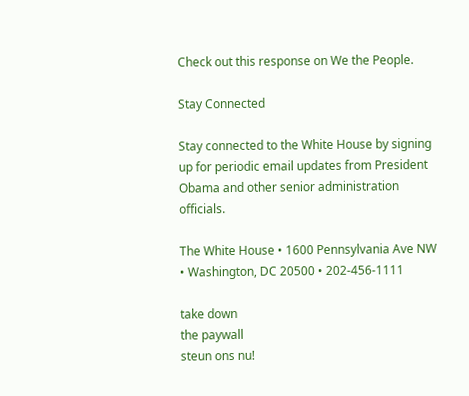Check out this response on We the People.

Stay Connected

Stay connected to the White House by signing up for periodic email updates from President Obama and other senior administration officials.

The White House • 1600 Pennsylvania Ave NW • Washington, DC 20500 • 202-456-1111

take down
the paywall
steun ons nu!